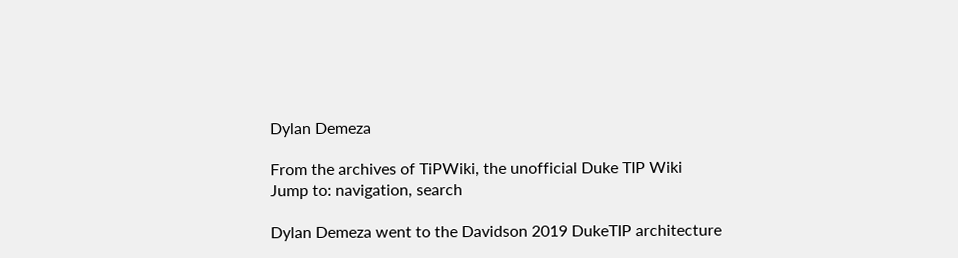Dylan Demeza

From the archives of TiPWiki, the unofficial Duke TIP Wiki
Jump to: navigation, search

Dylan Demeza went to the Davidson 2019 DukeTIP architecture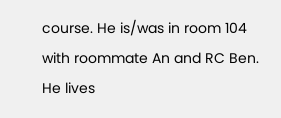course. He is/was in room 104 with roommate An and RC Ben. He lives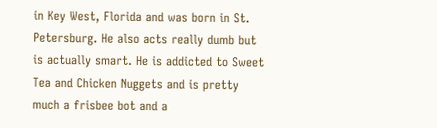in Key West, Florida and was born in St. Petersburg. He also acts really dumb but is actually smart. He is addicted to Sweet Tea and Chicken Nuggets and is pretty much a frisbee bot and a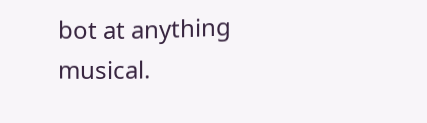bot at anything musical.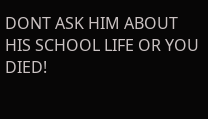DONT ASK HIM ABOUT HIS SCHOOL LIFE OR YOU DIED!